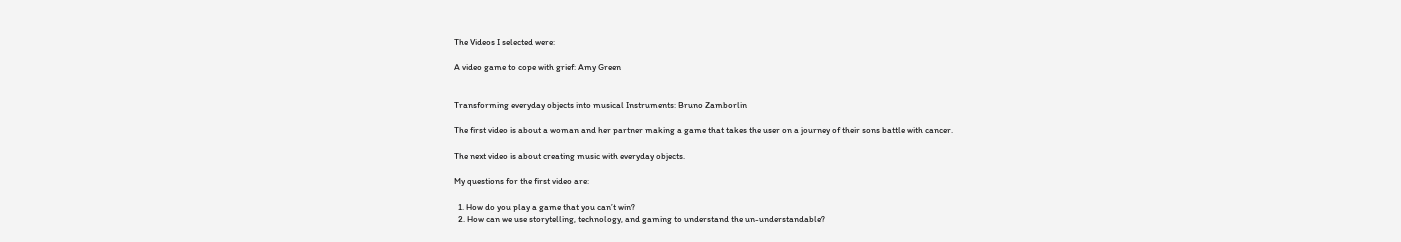The Videos I selected were:

A video game to cope with grief: Amy Green


Transforming everyday objects into musical Instruments: Bruno Zamborlin

The first video is about a woman and her partner making a game that takes the user on a journey of their sons battle with cancer.

The next video is about creating music with everyday objects.

My questions for the first video are:

  1. How do you play a game that you can’t win?
  2. How can we use storytelling, technology, and gaming to understand the un-understandable?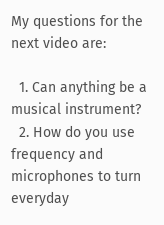My questions for the next video are:

  1. Can anything be a musical instrument?
  2. How do you use frequency and microphones to turn everyday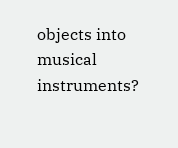objects into musical instruments?